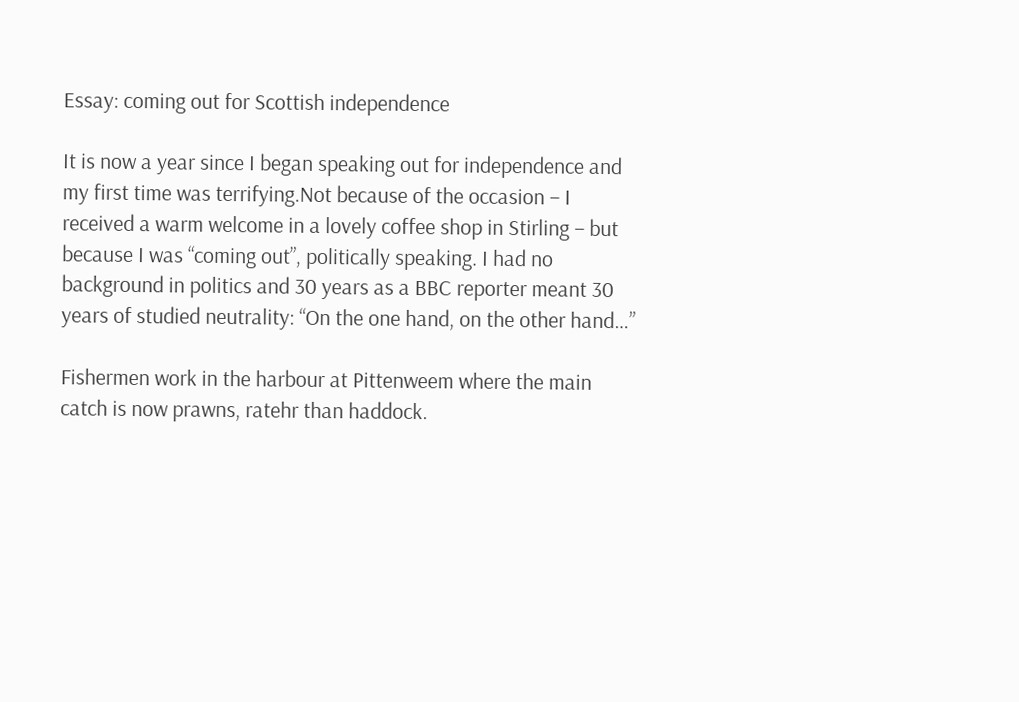Essay: coming out for Scottish independence

It is now a year since I began speaking out for independence and my first time was terrifying.Not because of the occasion – I received a warm welcome in a lovely coffee shop in Stirling – but because I was “coming out”, politically speaking. I had no background in politics and 30 years as a BBC reporter meant 30 years of studied neutrality: “On the one hand, on the other hand…”

Fishermen work in the harbour at Pittenweem where the main catch is now prawns, ratehr than haddock.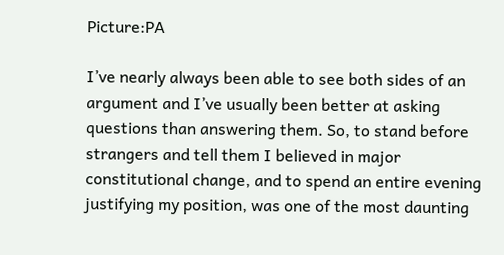Picture:PA

I’ve nearly always been able to see both sides of an argument and I’ve usually been better at asking questions than answering them. So, to stand before strangers and tell them I believed in major constitutional change, and to spend an entire evening justifying my position, was one of the most daunting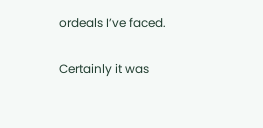ordeals I’ve faced.

Certainly it was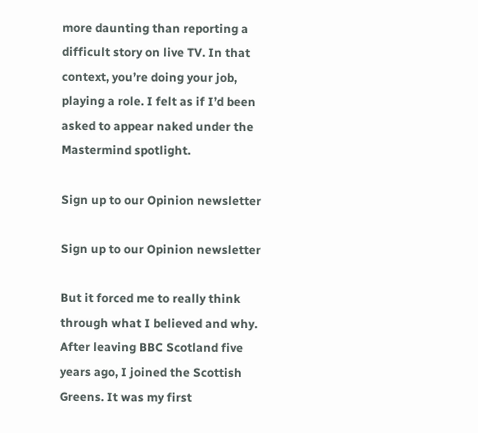more daunting than reporting a difficult story on live TV. In that context, you’re doing your job, playing a role. I felt as if I’d been asked to appear naked under the Mastermind spotlight.

Sign up to our Opinion newsletter

Sign up to our Opinion newsletter

But it forced me to really think through what I believed and why. After leaving BBC Scotland five years ago, I joined the Scottish Greens. It was my first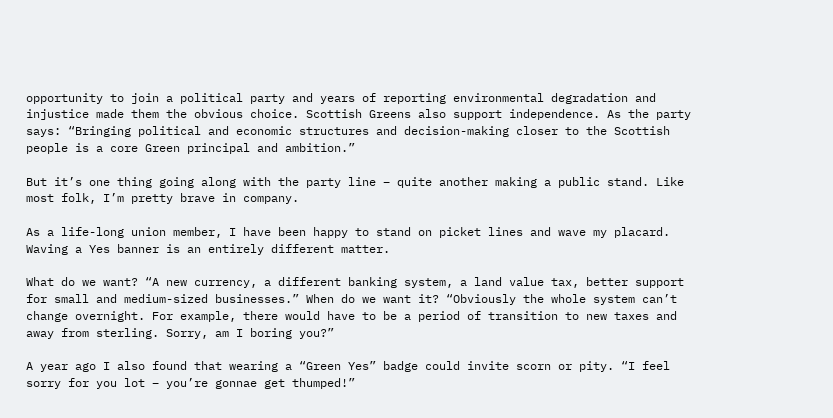opportunity to join a political party and years of reporting environmental degradation and injustice made them the obvious choice. Scottish Greens also support independence. As the party says: “Bringing political and economic structures and decision-making closer to the Scottish people is a core Green principal and ambition.”

But it’s one thing going along with the party line – quite another making a public stand. Like most folk, I’m pretty brave in company.

As a life-long union member, I have been happy to stand on picket lines and wave my placard. Waving a Yes banner is an entirely different matter.

What do we want? “A new currency, a different banking system, a land value tax, better support for small and medium-sized businesses.” When do we want it? “Obviously the whole system can’t change overnight. For example, there would have to be a period of transition to new taxes and away from sterling. Sorry, am I boring you?”

A year ago I also found that wearing a “Green Yes” badge could invite scorn or pity. “I feel sorry for you lot – you’re gonnae get thumped!”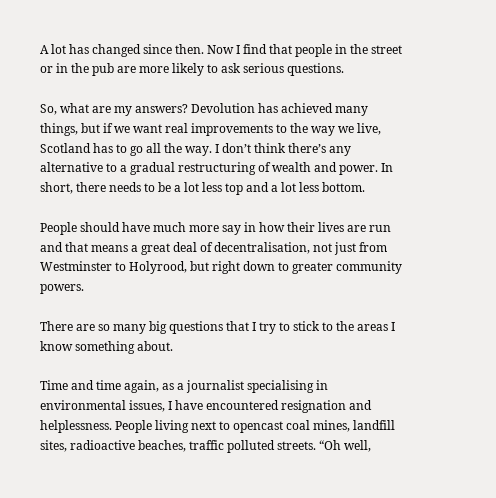A lot has changed since then. Now I find that people in the street or in the pub are more likely to ask serious questions.

So, what are my answers? Devolution has achieved many things, but if we want real improvements to the way we live, Scotland has to go all the way. I don’t think there’s any alternative to a gradual restructuring of wealth and power. In short, there needs to be a lot less top and a lot less bottom.

People should have much more say in how their lives are run and that means a great deal of decentralisation, not just from Westminster to Holyrood, but right down to greater community powers.

There are so many big questions that I try to stick to the areas I know something about.

Time and time again, as a journalist specialising in environmental issues, I have encountered resignation and helplessness. People living next to opencast coal mines, landfill sites, radioactive beaches, traffic polluted streets. “Oh well,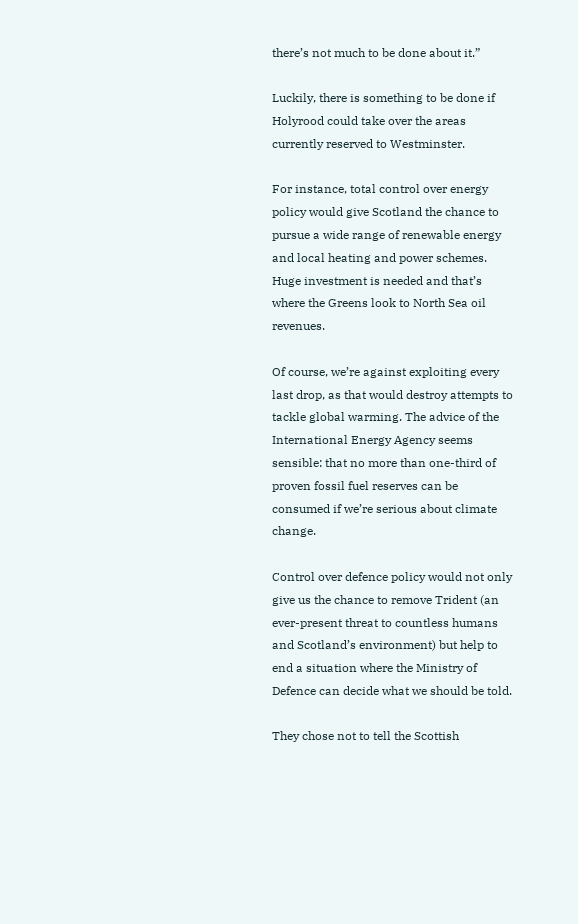there’s not much to be done about it.”

Luckily, there is something to be done if Holyrood could take over the areas currently reserved to Westminster.

For instance, total control over energy policy would give Scotland the chance to pursue a wide range of renewable energy and local heating and power schemes. Huge investment is needed and that’s where the Greens look to North Sea oil revenues.

Of course, we’re against exploiting every last drop, as that would destroy attempts to tackle global warming. The advice of the International Energy Agency seems sensible: that no more than one-third of proven fossil fuel reserves can be consumed if we’re serious about climate change.

Control over defence policy would not only give us the chance to remove Trident (an ever-present threat to countless humans and Scotland’s environment) but help to end a situation where the Ministry of Defence can decide what we should be told.

They chose not to tell the Scottish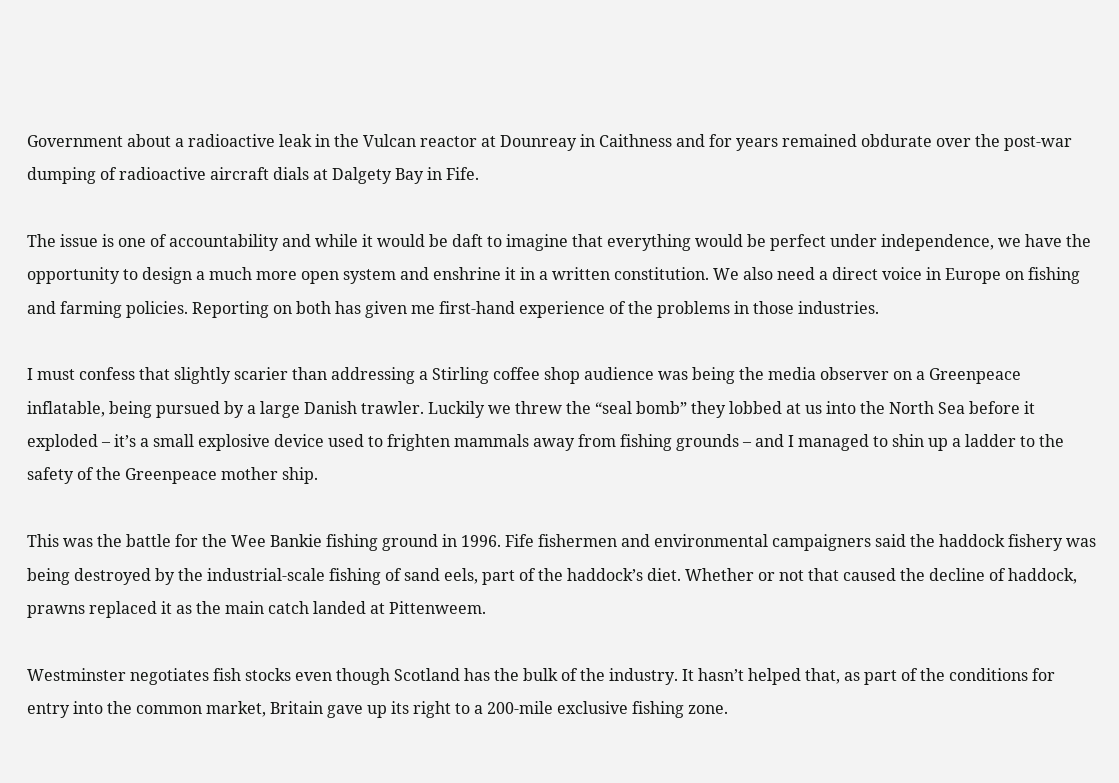Government about a radioactive leak in the Vulcan reactor at Dounreay in Caithness and for years remained obdurate over the post-war dumping of radioactive aircraft dials at Dalgety Bay in Fife.

The issue is one of accountability and while it would be daft to imagine that everything would be perfect under independence, we have the opportunity to design a much more open system and enshrine it in a written constitution. We also need a direct voice in Europe on fishing and farming policies. Reporting on both has given me first-hand experience of the problems in those industries.

I must confess that slightly scarier than addressing a Stirling coffee shop audience was being the media observer on a Greenpeace inflatable, being pursued by a large Danish trawler. Luckily we threw the “seal bomb” they lobbed at us into the North Sea before it exploded – it’s a small explosive device used to frighten mammals away from fishing grounds – and I managed to shin up a ladder to the safety of the Greenpeace mother ship.

This was the battle for the Wee Bankie fishing ground in 1996. Fife fishermen and environmental campaigners said the haddock fishery was being destroyed by the industrial-scale fishing of sand eels, part of the haddock’s diet. Whether or not that caused the decline of haddock, prawns replaced it as the main catch landed at Pittenweem.

Westminster negotiates fish stocks even though Scotland has the bulk of the industry. It hasn’t helped that, as part of the conditions for entry into the common market, Britain gave up its right to a 200-mile exclusive fishing zone.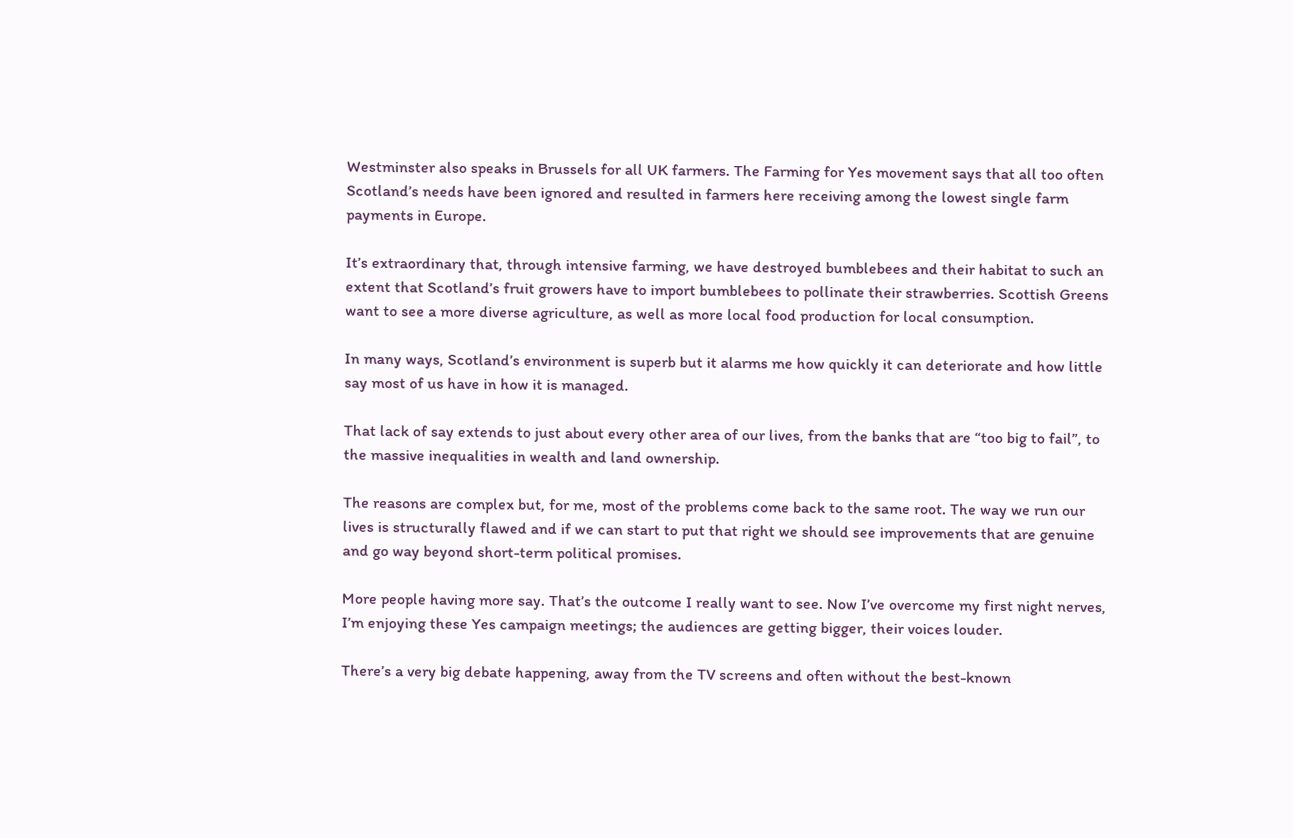Westminster also speaks in Brussels for all UK farmers. The Farming for Yes movement says that all too often Scotland’s needs have been ignored and resulted in farmers here receiving among the lowest single farm payments in Europe.

It’s extraordinary that, through intensive farming, we have destroyed bumblebees and their habitat to such an extent that Scotland’s fruit growers have to import bumblebees to pollinate their strawberries. Scottish Greens want to see a more diverse agriculture, as well as more local food production for local consumption.

In many ways, Scotland’s environment is superb but it alarms me how quickly it can deteriorate and how little say most of us have in how it is managed.

That lack of say extends to just about every other area of our lives, from the banks that are “too big to fail”, to the massive inequalities in wealth and land ownership.

The reasons are complex but, for me, most of the problems come back to the same root. The way we run our lives is structurally flawed and if we can start to put that right we should see improvements that are genuine and go way beyond short-term political promises.

More people having more say. That’s the outcome I really want to see. Now I’ve overcome my first night nerves, I’m enjoying these Yes campaign meetings; the audiences are getting bigger, their voices louder.

There’s a very big debate happening, away from the TV screens and often without the best-known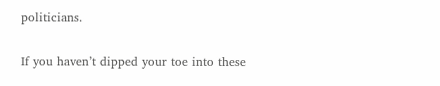politicians.

If you haven’t dipped your toe into these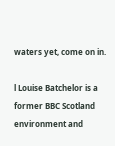waters yet, come on in.

l Louise Batchelor is a former BBC Scotland environment and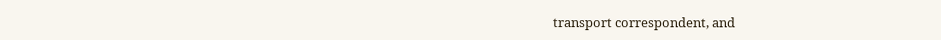transport correspondent, and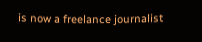is now a freelance journalist